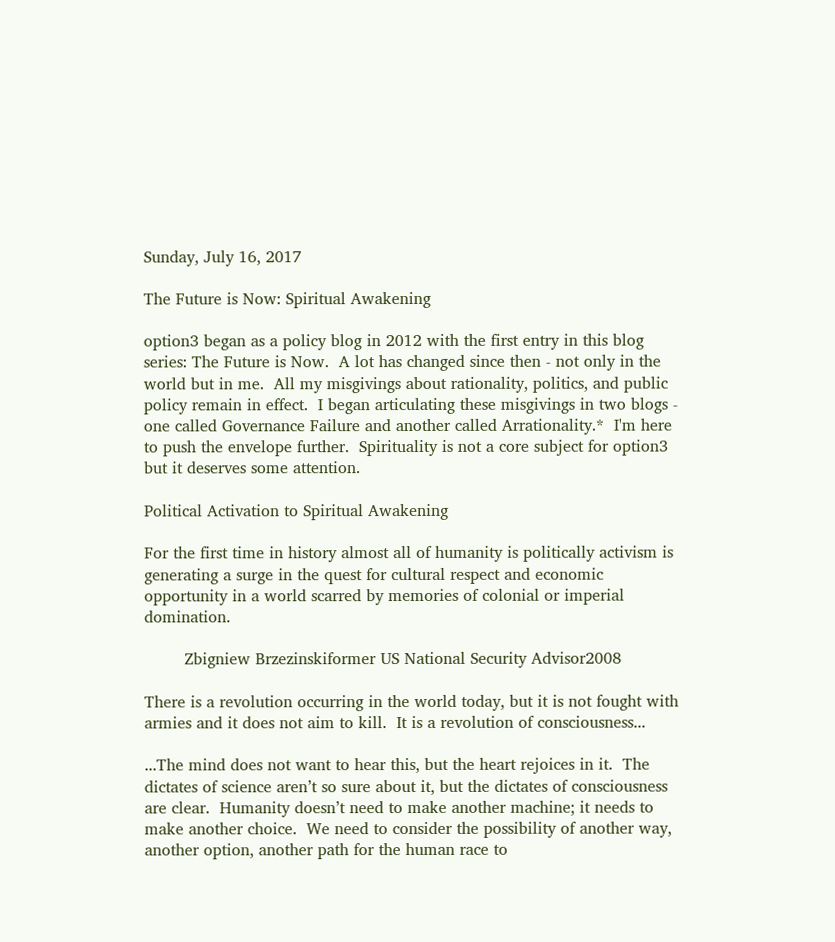Sunday, July 16, 2017

The Future is Now: Spiritual Awakening

option3 began as a policy blog in 2012 with the first entry in this blog series: The Future is Now.  A lot has changed since then - not only in the world but in me.  All my misgivings about rationality, politics, and public policy remain in effect.  I began articulating these misgivings in two blogs - one called Governance Failure and another called Arrationality.*  I'm here to push the envelope further.  Spirituality is not a core subject for option3 but it deserves some attention.

Political Activation to Spiritual Awakening

For the first time in history almost all of humanity is politically activism is generating a surge in the quest for cultural respect and economic opportunity in a world scarred by memories of colonial or imperial domination.

        Zbigniew Brzezinskiformer US National Security Advisor2008

There is a revolution occurring in the world today, but it is not fought with armies and it does not aim to kill.  It is a revolution of consciousness...

...The mind does not want to hear this, but the heart rejoices in it.  The dictates of science aren’t so sure about it, but the dictates of consciousness are clear.  Humanity doesn’t need to make another machine; it needs to make another choice.  We need to consider the possibility of another way, another option, another path for the human race to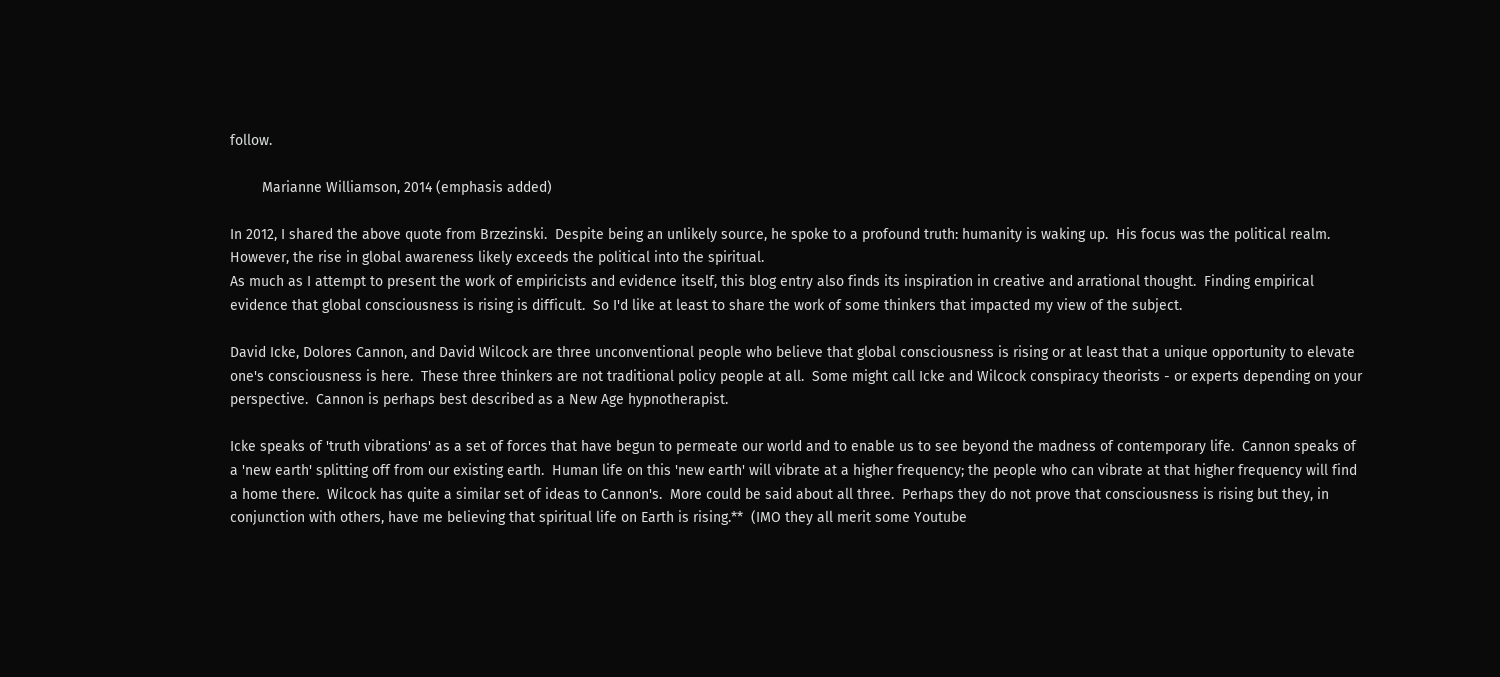follow.

        Marianne Williamson, 2014 (emphasis added)

In 2012, I shared the above quote from Brzezinski.  Despite being an unlikely source, he spoke to a profound truth: humanity is waking up.  His focus was the political realm.  However, the rise in global awareness likely exceeds the political into the spiritual.
As much as I attempt to present the work of empiricists and evidence itself, this blog entry also finds its inspiration in creative and arrational thought.  Finding empirical evidence that global consciousness is rising is difficult.  So I'd like at least to share the work of some thinkers that impacted my view of the subject.

David Icke, Dolores Cannon, and David Wilcock are three unconventional people who believe that global consciousness is rising or at least that a unique opportunity to elevate one's consciousness is here.  These three thinkers are not traditional policy people at all.  Some might call Icke and Wilcock conspiracy theorists - or experts depending on your perspective.  Cannon is perhaps best described as a New Age hypnotherapist.

Icke speaks of 'truth vibrations' as a set of forces that have begun to permeate our world and to enable us to see beyond the madness of contemporary life.  Cannon speaks of a 'new earth' splitting off from our existing earth.  Human life on this 'new earth' will vibrate at a higher frequency; the people who can vibrate at that higher frequency will find a home there.  Wilcock has quite a similar set of ideas to Cannon's.  More could be said about all three.  Perhaps they do not prove that consciousness is rising but they, in conjunction with others, have me believing that spiritual life on Earth is rising.**  (IMO they all merit some Youtube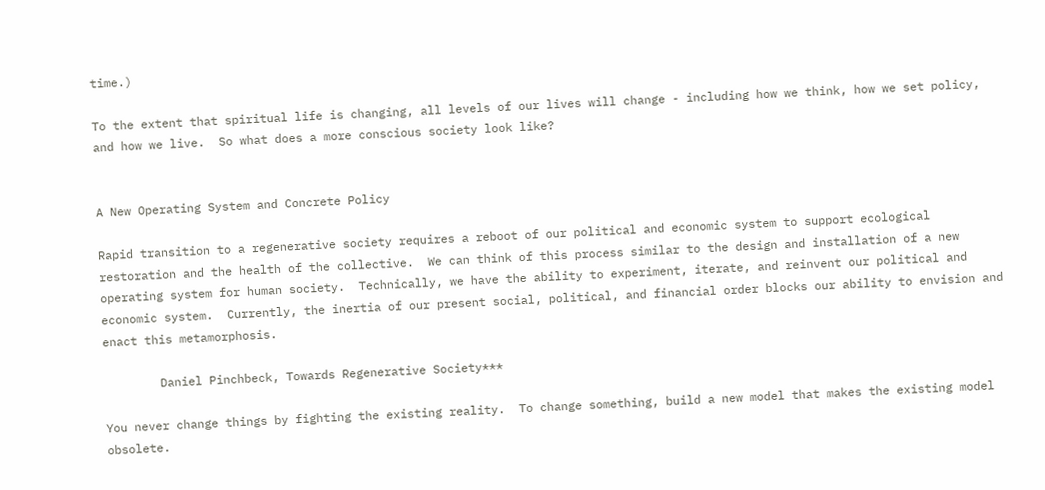time.)

To the extent that spiritual life is changing, all levels of our lives will change - including how we think, how we set policy, and how we live.  So what does a more conscious society look like?


A New Operating System and Concrete Policy

Rapid transition to a regenerative society requires a reboot of our political and economic system to support ecological restoration and the health of the collective.  We can think of this process similar to the design and installation of a new operating system for human society.  Technically, we have the ability to experiment, iterate, and reinvent our political and economic system.  Currently, the inertia of our present social, political, and financial order blocks our ability to envision and enact this metamorphosis.

        Daniel Pinchbeck, Towards Regenerative Society***

You never change things by fighting the existing reality.  To change something, build a new model that makes the existing model obsolete.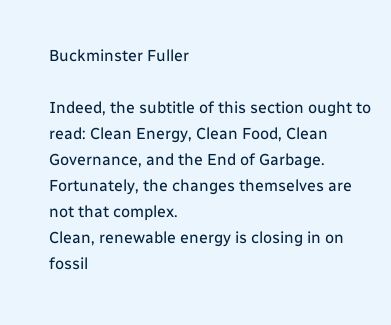Buckminster Fuller

Indeed, the subtitle of this section ought to read: Clean Energy, Clean Food, Clean Governance, and the End of Garbage.  Fortunately, the changes themselves are not that complex.
Clean, renewable energy is closing in on fossil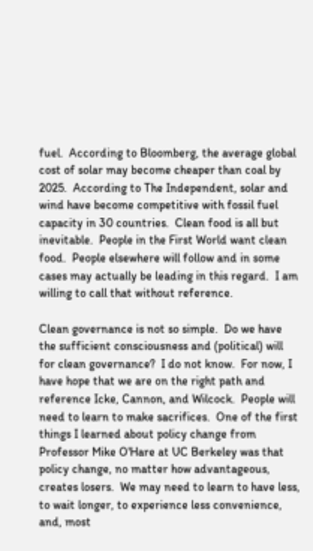fuel.  According to Bloomberg, the average global cost of solar may become cheaper than coal by 2025.  According to The Independent, solar and wind have become competitive with fossil fuel capacity in 30 countries.  Clean food is all but inevitable.  People in the First World want clean food.  People elsewhere will follow and in some cases may actually be leading in this regard.  I am willing to call that without reference.

Clean governance is not so simple.  Do we have the sufficient consciousness and (political) will for clean governance?  I do not know.  For now, I have hope that we are on the right path and reference Icke, Cannon, and Wilcock.  People will need to learn to make sacrifices.  One of the first things I learned about policy change from Professor Mike O'Hare at UC Berkeley was that policy change, no matter how advantageous, creates losers.  We may need to learn to have less, to wait longer, to experience less convenience, and, most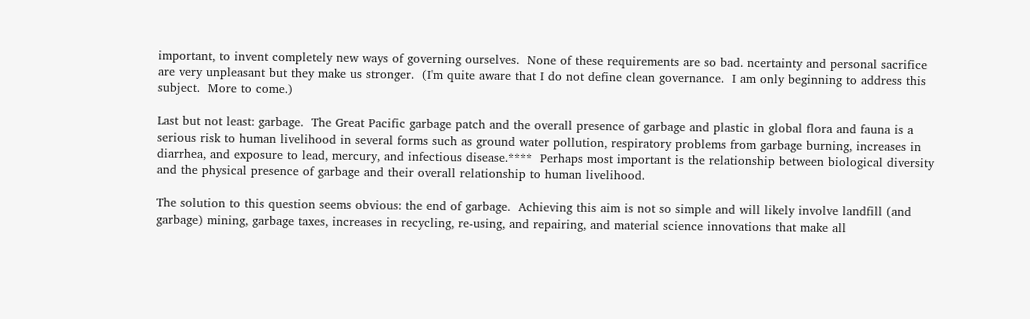important, to invent completely new ways of governing ourselves.  None of these requirements are so bad. ncertainty and personal sacrifice are very unpleasant but they make us stronger.  (I'm quite aware that I do not define clean governance.  I am only beginning to address this subject.  More to come.)

Last but not least: garbage.  The Great Pacific garbage patch and the overall presence of garbage and plastic in global flora and fauna is a serious risk to human livelihood in several forms such as ground water pollution, respiratory problems from garbage burning, increases in diarrhea, and exposure to lead, mercury, and infectious disease.****  Perhaps most important is the relationship between biological diversity and the physical presence of garbage and their overall relationship to human livelihood.

The solution to this question seems obvious: the end of garbage.  Achieving this aim is not so simple and will likely involve landfill (and garbage) mining, garbage taxes, increases in recycling, re-using, and repairing, and material science innovations that make all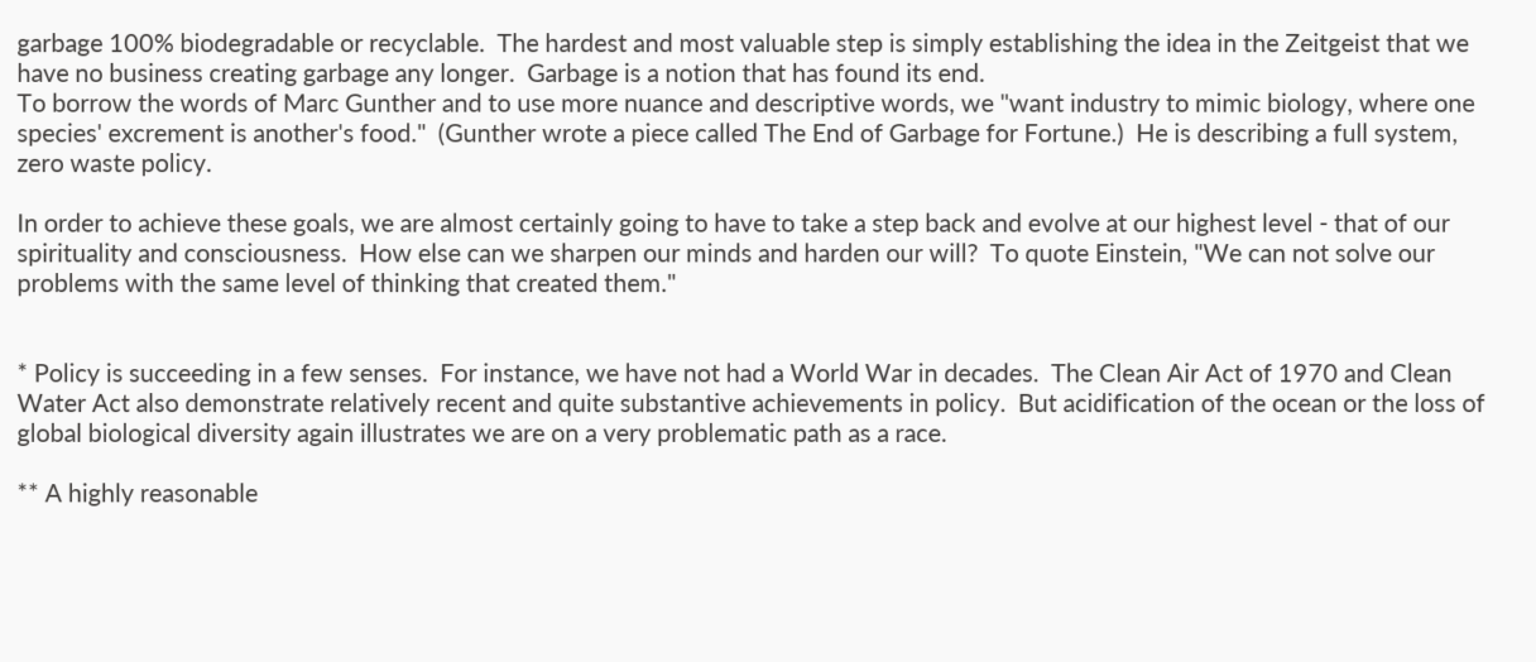garbage 100% biodegradable or recyclable.  The hardest and most valuable step is simply establishing the idea in the Zeitgeist that we have no business creating garbage any longer.  Garbage is a notion that has found its end.
To borrow the words of Marc Gunther and to use more nuance and descriptive words, we "want industry to mimic biology, where one species' excrement is another's food."  (Gunther wrote a piece called The End of Garbage for Fortune.)  He is describing a full system, zero waste policy.

In order to achieve these goals, we are almost certainly going to have to take a step back and evolve at our highest level - that of our spirituality and consciousness.  How else can we sharpen our minds and harden our will?  To quote Einstein, "We can not solve our problems with the same level of thinking that created them."


* Policy is succeeding in a few senses.  For instance, we have not had a World War in decades.  The Clean Air Act of 1970 and Clean Water Act also demonstrate relatively recent and quite substantive achievements in policy.  But acidification of the ocean or the loss of global biological diversity again illustrates we are on a very problematic path as a race.

** A highly reasonable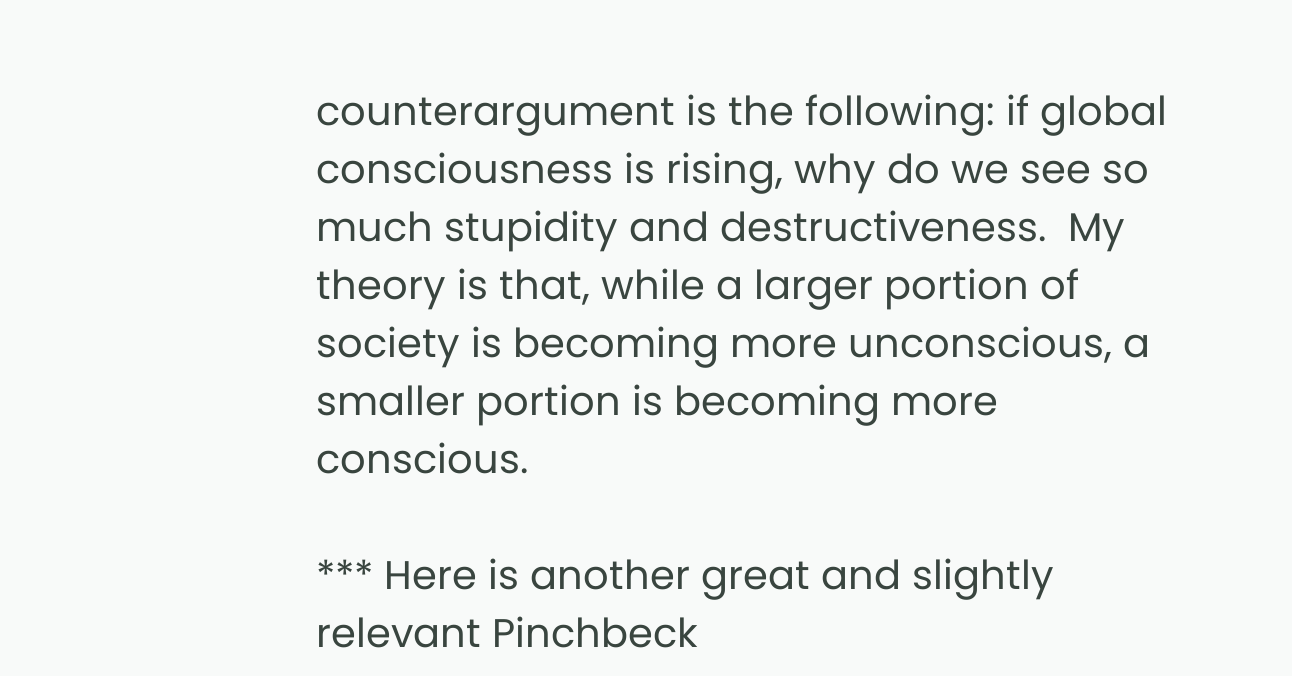counterargument is the following: if global consciousness is rising, why do we see so much stupidity and destructiveness.  My theory is that, while a larger portion of society is becoming more unconscious, a smaller portion is becoming more conscious.

*** Here is another great and slightly relevant Pinchbeck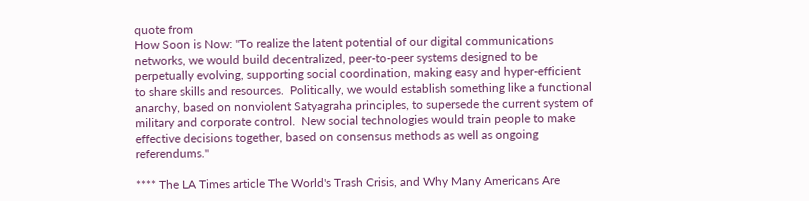quote from
How Soon is Now: "To realize the latent potential of our digital communications networks, we would build decentralized, peer-to-peer systems designed to be perpetually evolving, supporting social coordination, making easy and hyper-efficient to share skills and resources.  Politically, we would establish something like a functional anarchy, based on nonviolent Satyagraha principles, to supersede the current system of military and corporate control.  New social technologies would train people to make effective decisions together, based on consensus methods as well as ongoing referendums."

**** The LA Times article The World's Trash Crisis, and Why Many Americans Are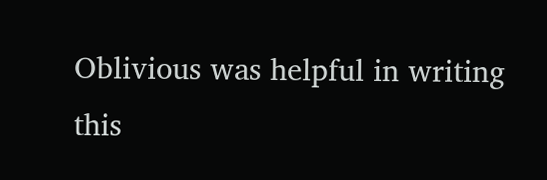Oblivious was helpful in writing this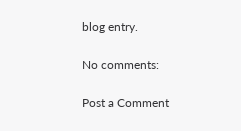blog entry.

No comments:

Post a Comment